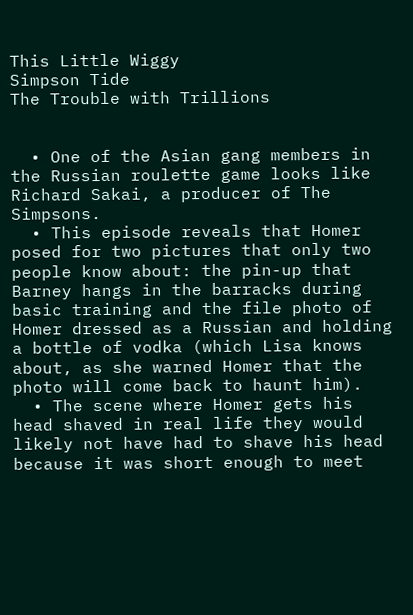This Little Wiggy
Simpson Tide
The Trouble with Trillions


  • One of the Asian gang members in the Russian roulette game looks like Richard Sakai, a producer of The Simpsons.
  • This episode reveals that Homer posed for two pictures that only two people know about: the pin-up that Barney hangs in the barracks during basic training and the file photo of Homer dressed as a Russian and holding a bottle of vodka (which Lisa knows about, as she warned Homer that the photo will come back to haunt him).
  • The scene where Homer gets his head shaved in real life they would likely not have had to shave his head because it was short enough to meet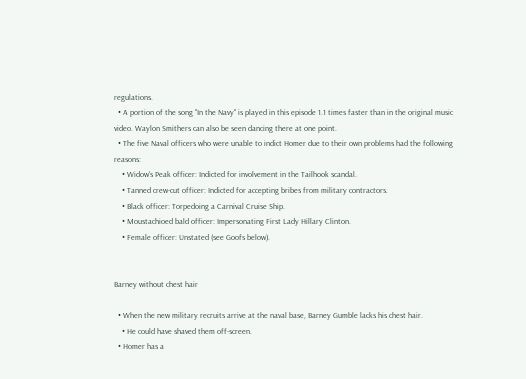regulations.
  • A portion of the song "In the Navy" is played in this episode 1.1 times faster than in the original music video. Waylon Smithers can also be seen dancing there at one point.
  • The five Naval officers who were unable to indict Homer due to their own problems had the following reasons:
    • Widow's Peak officer: Indicted for involvement in the Tailhook scandal.
    • Tanned crew-cut officer: Indicted for accepting bribes from military contractors.
    • Black officer: Torpedoing a Carnival Cruise Ship.
    • Moustachioed bald officer: Impersonating First Lady Hillary Clinton.
    • Female officer: Unstated (see Goofs below).


Barney without chest hair

  • When the new military recruits arrive at the naval base, Barney Gumble lacks his chest hair.
    • He could have shaved them off-screen.
  • Homer has a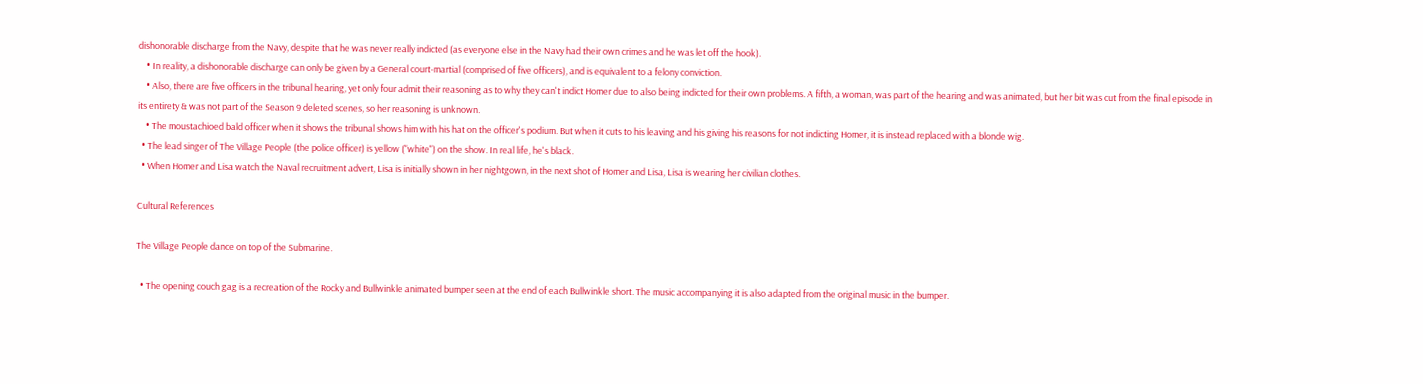dishonorable discharge from the Navy, despite that he was never really indicted (as everyone else in the Navy had their own crimes and he was let off the hook).
    • In reality, a dishonorable discharge can only be given by a General court-martial (comprised of five officers), and is equivalent to a felony conviction.
    • Also, there are five officers in the tribunal hearing, yet only four admit their reasoning as to why they can't indict Homer due to also being indicted for their own problems. A fifth, a woman, was part of the hearing and was animated, but her bit was cut from the final episode in its entirety & was not part of the Season 9 deleted scenes, so her reasoning is unknown.
    • The moustachioed bald officer when it shows the tribunal shows him with his hat on the officer's podium. But when it cuts to his leaving and his giving his reasons for not indicting Homer, it is instead replaced with a blonde wig.
  • The lead singer of The Village People (the police officer) is yellow ("white") on the show. In real life, he's black.
  • When Homer and Lisa watch the Naval recruitment advert, Lisa is initially shown in her nightgown, in the next shot of Homer and Lisa, Lisa is wearing her civilian clothes.

Cultural References

The Village People dance on top of the Submarine.

  • The opening couch gag is a recreation of the Rocky and Bullwinkle animated bumper seen at the end of each Bullwinkle short. The music accompanying it is also adapted from the original music in the bumper.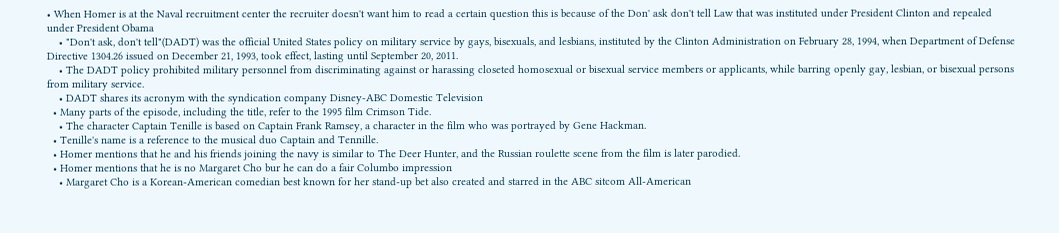• When Homer is at the Naval recruitment center the recruiter doesn't want him to read a certain question this is because of the Don' ask don't tell Law that was instituted under President Clinton and repealed under President Obama
    • "Don't ask, don't tell"(DADT) was the official United States policy on military service by gays, bisexuals, and lesbians, instituted by the Clinton Administration on February 28, 1994, when Department of Defense Directive 1304.26 issued on December 21, 1993, took effect, lasting until September 20, 2011.
    • The DADT policy prohibited military personnel from discriminating against or harassing closeted homosexual or bisexual service members or applicants, while barring openly gay, lesbian, or bisexual persons from military service.
    • DADT shares its acronym with the syndication company Disney-ABC Domestic Television
  • Many parts of the episode, including the title, refer to the 1995 film Crimson Tide.
    • The character Captain Tenille is based on Captain Frank Ramsey, a character in the film who was portrayed by Gene Hackman.
  • Tenille's name is a reference to the musical duo Captain and Tennille.
  • Homer mentions that he and his friends joining the navy is similar to The Deer Hunter, and the Russian roulette scene from the film is later parodied.
  • Homer mentions that he is no Margaret Cho bur he can do a fair Columbo impression
    • Margaret Cho is a Korean-American comedian best known for her stand-up bet also created and starred in the ABC sitcom All-American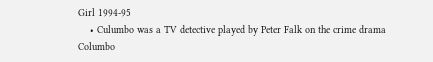Girl 1994-95
    • Culumbo was a TV detective played by Peter Falk on the crime drama Columbo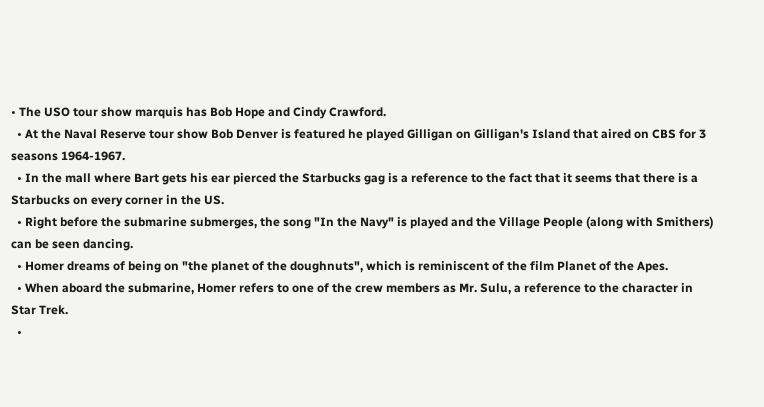• The USO tour show marquis has Bob Hope and Cindy Crawford.
  • At the Naval Reserve tour show Bob Denver is featured he played Gilligan on Gilligan's Island that aired on CBS for 3 seasons 1964-1967.
  • In the mall where Bart gets his ear pierced the Starbucks gag is a reference to the fact that it seems that there is a Starbucks on every corner in the US.
  • Right before the submarine submerges, the song "In the Navy" is played and the Village People (along with Smithers) can be seen dancing.
  • Homer dreams of being on "the planet of the doughnuts", which is reminiscent of the film Planet of the Apes.
  • When aboard the submarine, Homer refers to one of the crew members as Mr. Sulu, a reference to the character in Star Trek.
  •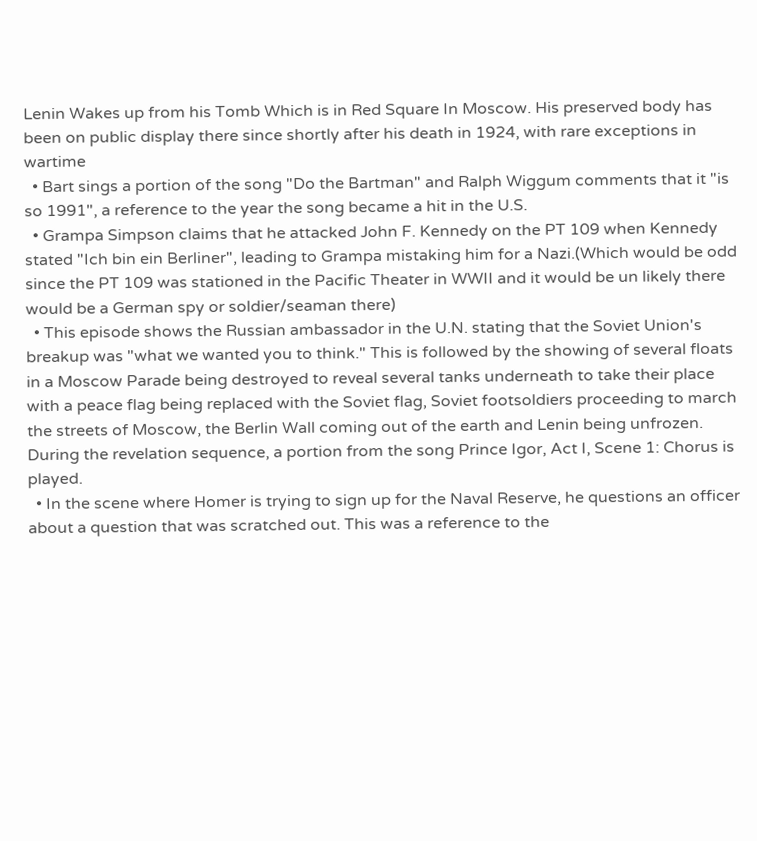Lenin Wakes up from his Tomb Which is in Red Square In Moscow. His preserved body has been on public display there since shortly after his death in 1924, with rare exceptions in wartime
  • Bart sings a portion of the song "Do the Bartman" and Ralph Wiggum comments that it "is so 1991", a reference to the year the song became a hit in the U.S.
  • Grampa Simpson claims that he attacked John F. Kennedy on the PT 109 when Kennedy stated "Ich bin ein Berliner", leading to Grampa mistaking him for a Nazi.(Which would be odd since the PT 109 was stationed in the Pacific Theater in WWII and it would be un likely there would be a German spy or soldier/seaman there)
  • This episode shows the Russian ambassador in the U.N. stating that the Soviet Union's breakup was "what we wanted you to think." This is followed by the showing of several floats in a Moscow Parade being destroyed to reveal several tanks underneath to take their place with a peace flag being replaced with the Soviet flag, Soviet footsoldiers proceeding to march the streets of Moscow, the Berlin Wall coming out of the earth and Lenin being unfrozen. During the revelation sequence, a portion from the song Prince Igor, Act I, Scene 1: Chorus is played.
  • In the scene where Homer is trying to sign up for the Naval Reserve, he questions an officer about a question that was scratched out. This was a reference to the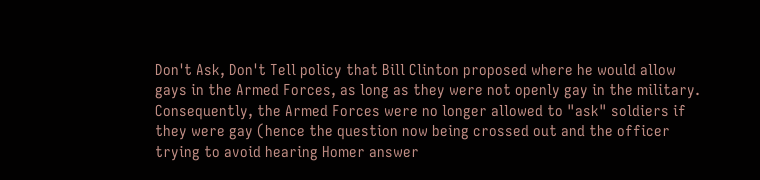Don't Ask, Don't Tell policy that Bill Clinton proposed where he would allow gays in the Armed Forces, as long as they were not openly gay in the military. Consequently, the Armed Forces were no longer allowed to "ask" soldiers if they were gay (hence the question now being crossed out and the officer trying to avoid hearing Homer answer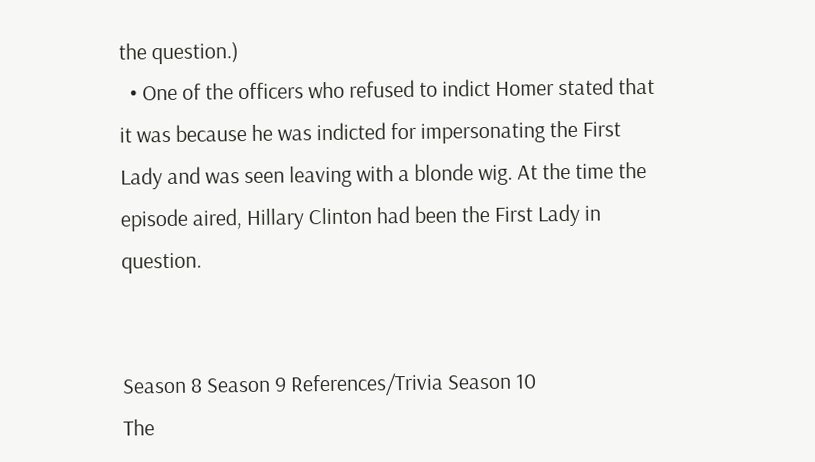the question.)
  • One of the officers who refused to indict Homer stated that it was because he was indicted for impersonating the First Lady and was seen leaving with a blonde wig. At the time the episode aired, Hillary Clinton had been the First Lady in question.


Season 8 Season 9 References/Trivia Season 10
The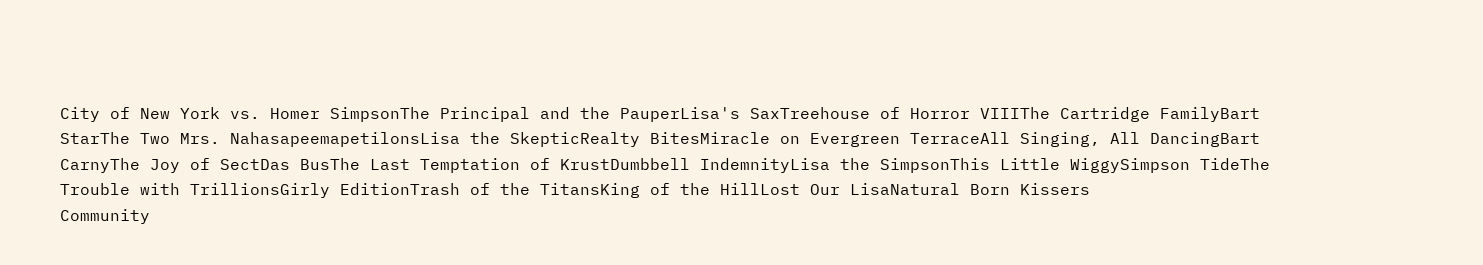City of New York vs. Homer SimpsonThe Principal and the PauperLisa's SaxTreehouse of Horror VIIIThe Cartridge FamilyBart StarThe Two Mrs. NahasapeemapetilonsLisa the SkepticRealty BitesMiracle on Evergreen TerraceAll Singing, All DancingBart CarnyThe Joy of SectDas BusThe Last Temptation of KrustDumbbell IndemnityLisa the SimpsonThis Little WiggySimpson TideThe Trouble with TrillionsGirly EditionTrash of the TitansKing of the HillLost Our LisaNatural Born Kissers
Community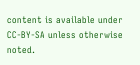content is available under CC-BY-SA unless otherwise noted.